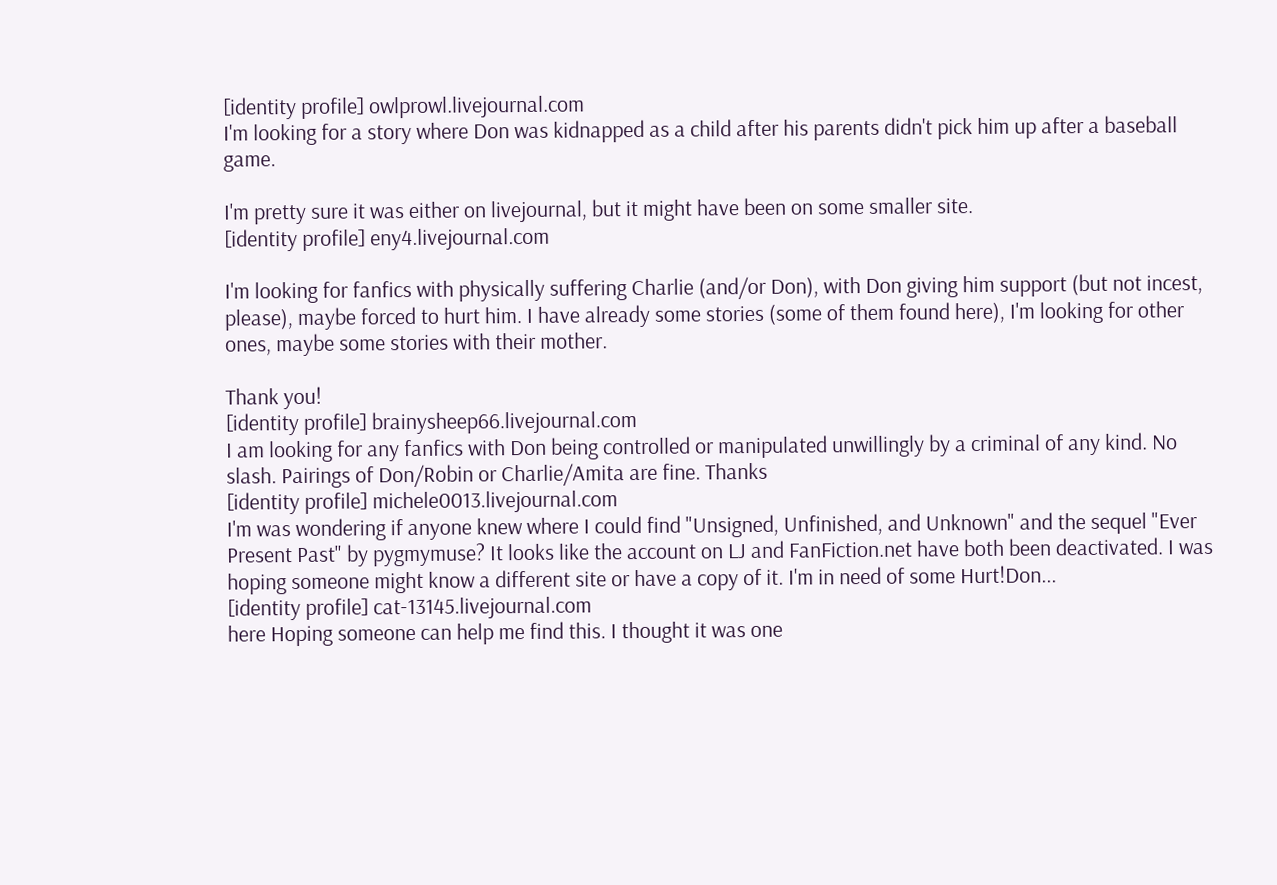[identity profile] owlprowl.livejournal.com
I'm looking for a story where Don was kidnapped as a child after his parents didn't pick him up after a baseball game.

I'm pretty sure it was either on livejournal, but it might have been on some smaller site.
[identity profile] eny4.livejournal.com

I'm looking for fanfics with physically suffering Charlie (and/or Don), with Don giving him support (but not incest, please), maybe forced to hurt him. I have already some stories (some of them found here), I'm looking for other ones, maybe some stories with their mother.

Thank you!
[identity profile] brainysheep66.livejournal.com
I am looking for any fanfics with Don being controlled or manipulated unwillingly by a criminal of any kind. No slash. Pairings of Don/Robin or Charlie/Amita are fine. Thanks
[identity profile] michele0013.livejournal.com
I'm was wondering if anyone knew where I could find "Unsigned, Unfinished, and Unknown" and the sequel "Ever Present Past" by pygmymuse? It looks like the account on LJ and FanFiction.net have both been deactivated. I was hoping someone might know a different site or have a copy of it. I'm in need of some Hurt!Don...
[identity profile] cat-13145.livejournal.com
here Hoping someone can help me find this. I thought it was one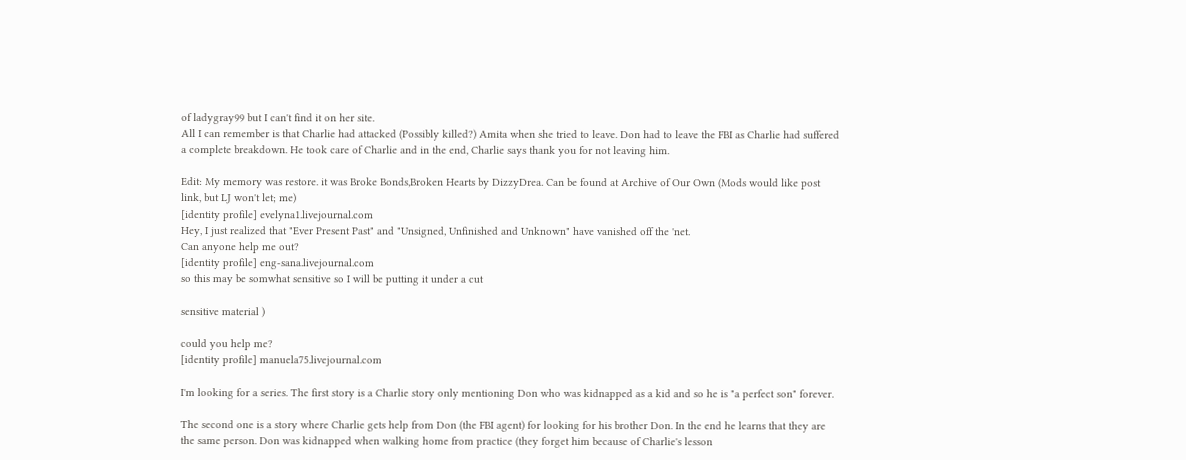of ladygray99 but I can't find it on her site.
All I can remember is that Charlie had attacked (Possibly killed?) Amita when she tried to leave. Don had to leave the FBI as Charlie had suffered a complete breakdown. He took care of Charlie and in the end, Charlie says thank you for not leaving him.

Edit: My memory was restore. it was Broke Bonds,Broken Hearts by DizzyDrea. Can be found at Archive of Our Own (Mods would like post link, but LJ won't let; me)
[identity profile] evelyna1.livejournal.com
Hey, I just realized that "Ever Present Past" and "Unsigned, Unfinished and Unknown" have vanished off the 'net.
Can anyone help me out?
[identity profile] eng-sana.livejournal.com
so this may be somwhat sensitive so I will be putting it under a cut

sensitive material )

could you help me?
[identity profile] manuela75.livejournal.com

I'm looking for a series. The first story is a Charlie story only mentioning Don who was kidnapped as a kid and so he is "a perfect son" forever.

The second one is a story where Charlie gets help from Don (the FBI agent) for looking for his brother Don. In the end he learns that they are the same person. Don was kidnapped when walking home from practice (they forget him because of Charlie's lesson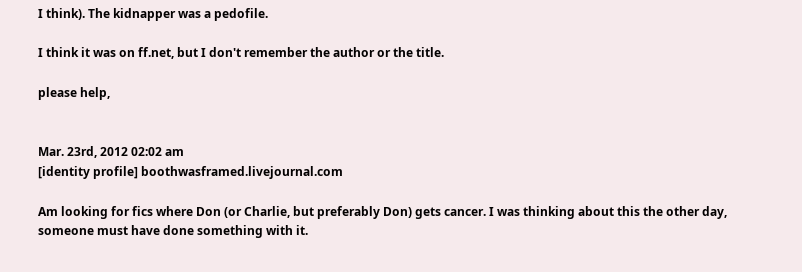I think). The kidnapper was a pedofile.

I think it was on ff.net, but I don't remember the author or the title.

please help,


Mar. 23rd, 2012 02:02 am
[identity profile] boothwasframed.livejournal.com

Am looking for fics where Don (or Charlie, but preferably Don) gets cancer. I was thinking about this the other day, someone must have done something with it.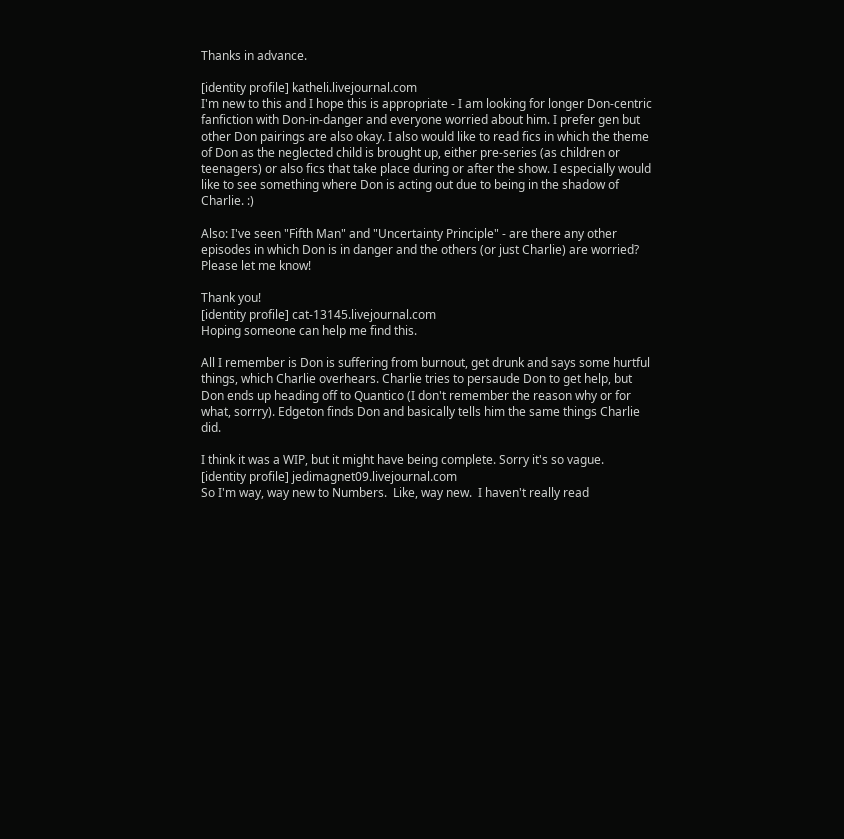Thanks in advance.

[identity profile] katheli.livejournal.com
I'm new to this and I hope this is appropriate - I am looking for longer Don-centric fanfiction with Don-in-danger and everyone worried about him. I prefer gen but other Don pairings are also okay. I also would like to read fics in which the theme of Don as the neglected child is brought up, either pre-series (as children or teenagers) or also fics that take place during or after the show. I especially would like to see something where Don is acting out due to being in the shadow of Charlie. :)

Also: I've seen "Fifth Man" and "Uncertainty Principle" - are there any other episodes in which Don is in danger and the others (or just Charlie) are worried? Please let me know!

Thank you!
[identity profile] cat-13145.livejournal.com
Hoping someone can help me find this.

All I remember is Don is suffering from burnout, get drunk and says some hurtful things, which Charlie overhears. Charlie tries to persaude Don to get help, but Don ends up heading off to Quantico (I don't remember the reason why or for what, sorrry). Edgeton finds Don and basically tells him the same things Charlie did.

I think it was a WIP, but it might have being complete. Sorry it's so vague.
[identity profile] jedimagnet09.livejournal.com
So I'm way, way new to Numbers.  Like, way new.  I haven't really read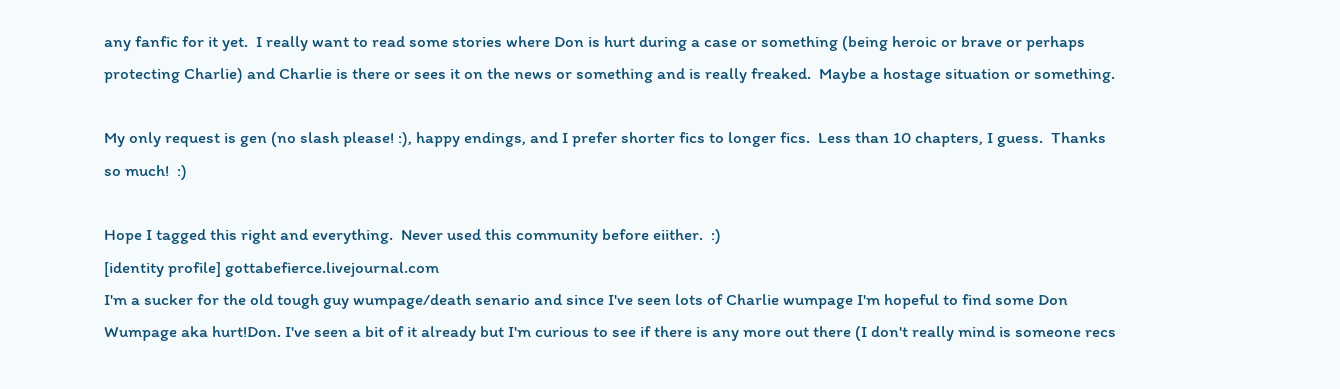any fanfic for it yet.  I really want to read some stories where Don is hurt during a case or something (being heroic or brave or perhaps protecting Charlie) and Charlie is there or sees it on the news or something and is really freaked.  Maybe a hostage situation or something.

My only request is gen (no slash please! :), happy endings, and I prefer shorter fics to longer fics.  Less than 10 chapters, I guess.  Thanks so much!  :)

Hope I tagged this right and everything.  Never used this community before eiither.  :)
[identity profile] gottabefierce.livejournal.com
I'm a sucker for the old tough guy wumpage/death senario and since I've seen lots of Charlie wumpage I'm hopeful to find some Don Wumpage aka hurt!Don. I've seen a bit of it already but I'm curious to see if there is any more out there (I don't really mind is someone recs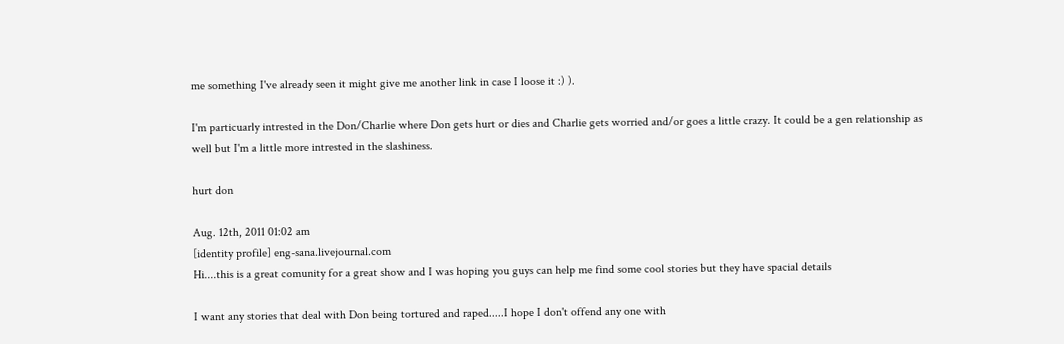me something I've already seen it might give me another link in case I loose it :) ).

I'm particuarly intrested in the Don/Charlie where Don gets hurt or dies and Charlie gets worried and/or goes a little crazy. It could be a gen relationship as well but I'm a little more intrested in the slashiness.

hurt don

Aug. 12th, 2011 01:02 am
[identity profile] eng-sana.livejournal.com
Hi....this is a great comunity for a great show and I was hoping you guys can help me find some cool stories but they have spacial details

I want any stories that deal with Don being tortured and raped.....I hope I don't offend any one with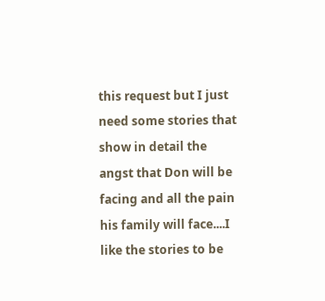this request but I just need some stories that show in detail the angst that Don will be facing and all the pain his family will face....I like the stories to be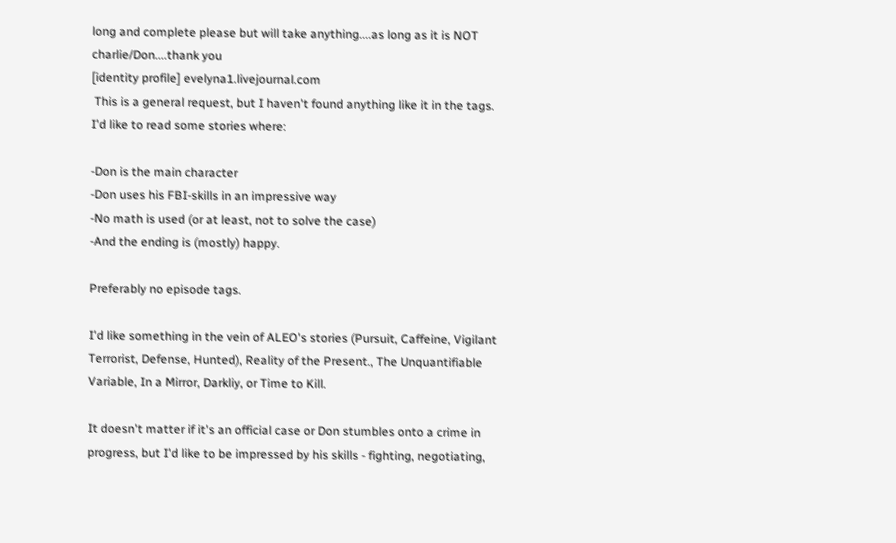long and complete please but will take anything....as long as it is NOT charlie/Don....thank you
[identity profile] evelyna1.livejournal.com
 This is a general request, but I haven't found anything like it in the tags. I'd like to read some stories where:

-Don is the main character
-Don uses his FBI-skills in an impressive way
-No math is used (or at least, not to solve the case)
-And the ending is (mostly) happy.

Preferably no episode tags.

I'd like something in the vein of ALEO's stories (Pursuit, Caffeine, Vigilant Terrorist, Defense, Hunted), Reality of the Present., The Unquantifiable Variable, In a Mirror, Darkliy, or Time to Kill.

It doesn't matter if it's an official case or Don stumbles onto a crime in progress, but I'd like to be impressed by his skills - fighting, negotiating,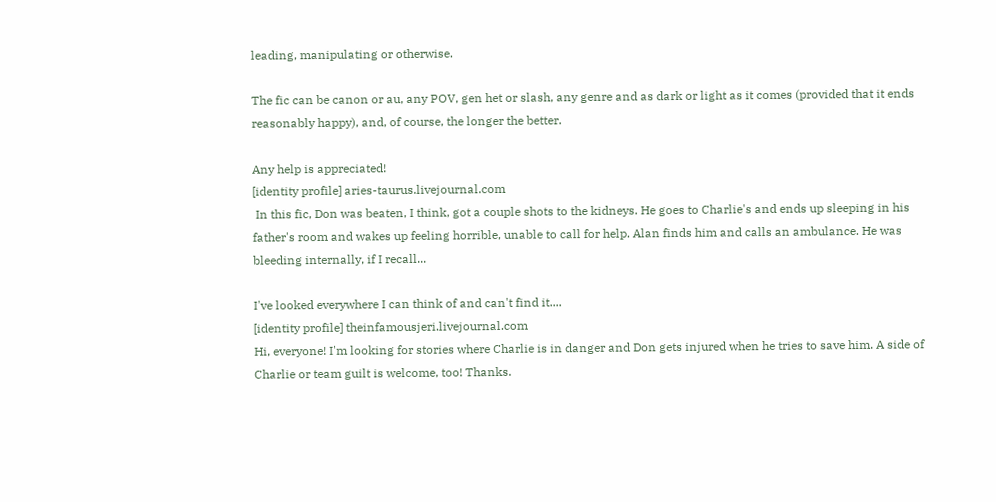leading, manipulating or otherwise.

The fic can be canon or au, any POV, gen het or slash, any genre and as dark or light as it comes (provided that it ends reasonably happy), and, of course, the longer the better.

Any help is appreciated!
[identity profile] aries-taurus.livejournal.com
 In this fic, Don was beaten, I think, got a couple shots to the kidneys. He goes to Charlie's and ends up sleeping in his father's room and wakes up feeling horrible, unable to call for help. Alan finds him and calls an ambulance. He was bleeding internally, if I recall...

I've looked everywhere I can think of and can't find it....
[identity profile] theinfamousjeri.livejournal.com
Hi, everyone! I'm looking for stories where Charlie is in danger and Don gets injured when he tries to save him. A side of Charlie or team guilt is welcome, too! Thanks.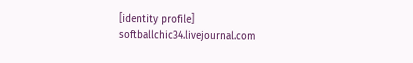[identity profile] softballchic34.livejournal.com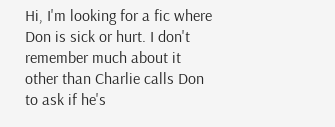Hi, I'm looking for a fic where Don is sick or hurt. I don't remember much about it other than Charlie calls Don to ask if he's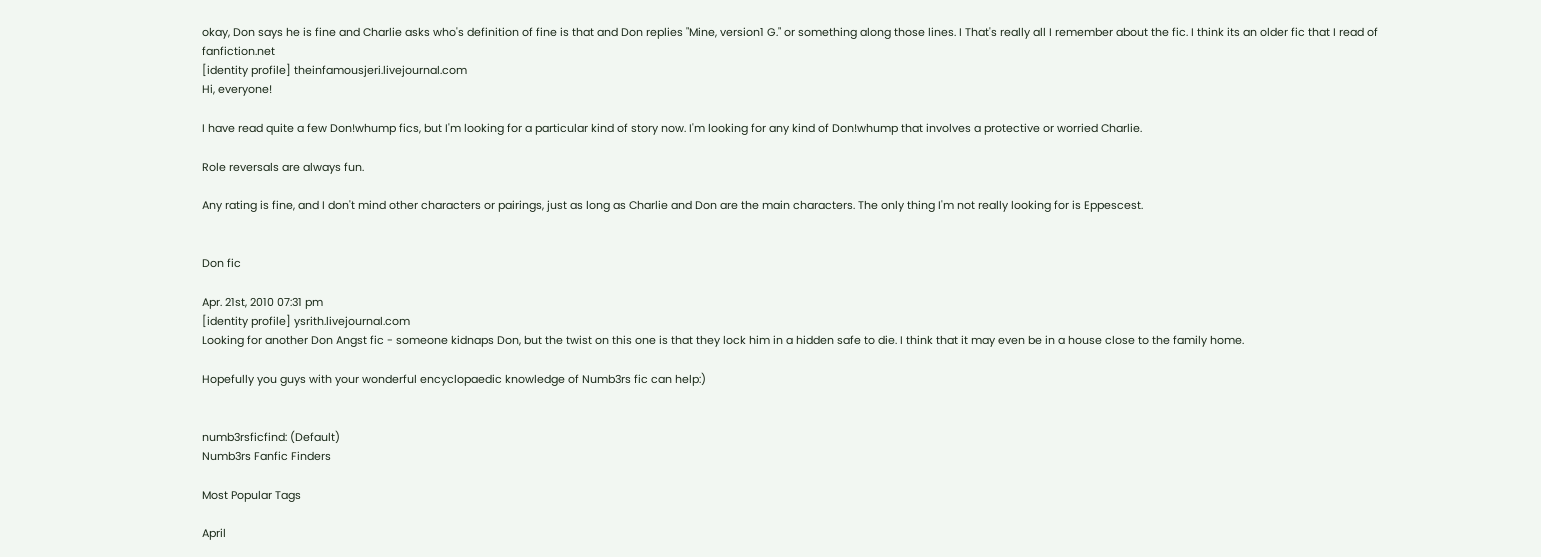okay, Don says he is fine and Charlie asks who's definition of fine is that and Don replies "Mine, version1 G." or something along those lines. I That's really all I remember about the fic. I think its an older fic that I read of fanfiction.net
[identity profile] theinfamousjeri.livejournal.com
Hi, everyone!

I have read quite a few Don!whump fics, but I'm looking for a particular kind of story now. I'm looking for any kind of Don!whump that involves a protective or worried Charlie.

Role reversals are always fun.

Any rating is fine, and I don't mind other characters or pairings, just as long as Charlie and Don are the main characters. The only thing I'm not really looking for is Eppescest.


Don fic

Apr. 21st, 2010 07:31 pm
[identity profile] ysrith.livejournal.com
Looking for another Don Angst fic - someone kidnaps Don, but the twist on this one is that they lock him in a hidden safe to die. I think that it may even be in a house close to the family home.

Hopefully you guys with your wonderful encyclopaedic knowledge of Numb3rs fic can help:)


numb3rsficfind: (Default)
Numb3rs Fanfic Finders

Most Popular Tags

April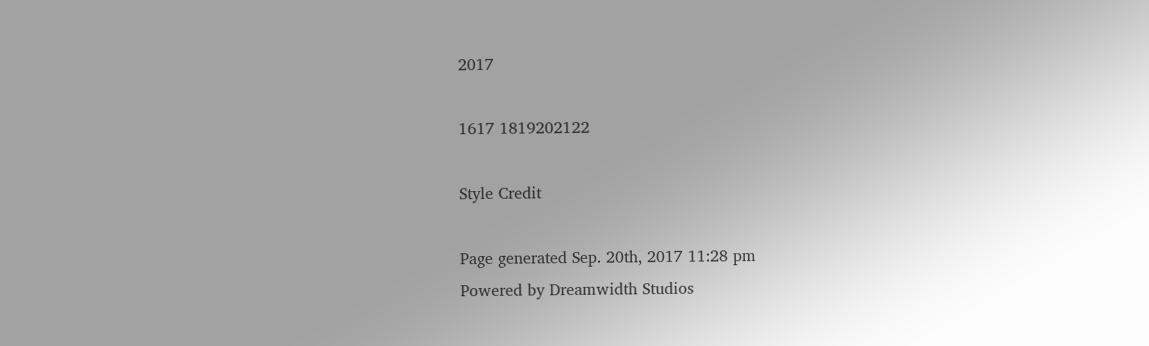2017

1617 1819202122

Style Credit

Page generated Sep. 20th, 2017 11:28 pm
Powered by Dreamwidth Studios